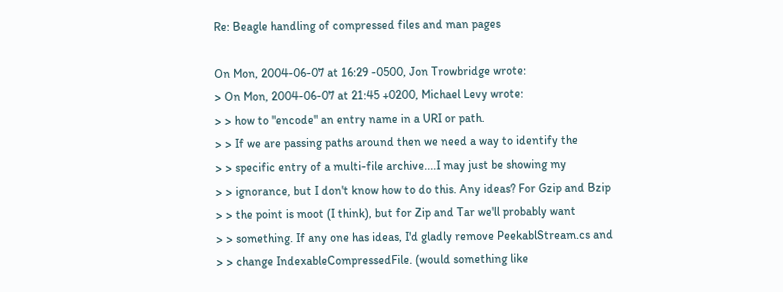Re: Beagle handling of compressed files and man pages

On Mon, 2004-06-07 at 16:29 -0500, Jon Trowbridge wrote:
> On Mon, 2004-06-07 at 21:45 +0200, Michael Levy wrote:
> > how to "encode" an entry name in a URI or path.
> > If we are passing paths around then we need a way to identify the
> > specific entry of a multi-file archive....I may just be showing my
> > ignorance, but I don't know how to do this. Any ideas? For Gzip and Bzip
> > the point is moot (I think), but for Zip and Tar we'll probably want
> > something. If any one has ideas, I'd gladly remove PeekablStream.cs and
> > change IndexableCompressedFile. (would something like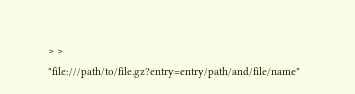> > "file:///path/to/file.gz?entry=entry/path/and/file/name"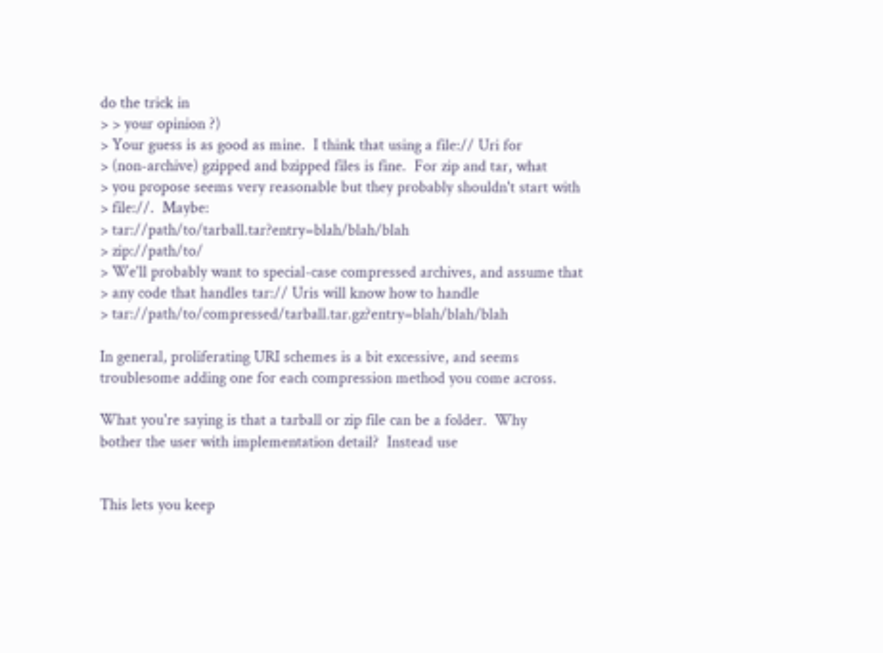do the trick in
> > your opinion ?)
> Your guess is as good as mine.  I think that using a file:// Uri for
> (non-archive) gzipped and bzipped files is fine.  For zip and tar, what
> you propose seems very reasonable but they probably shouldn't start with
> file://.  Maybe:
> tar://path/to/tarball.tar?entry=blah/blah/blah
> zip://path/to/
> We'll probably want to special-case compressed archives, and assume that
> any code that handles tar:// Uris will know how to handle
> tar://path/to/compressed/tarball.tar.gz?entry=blah/blah/blah

In general, proliferating URI schemes is a bit excessive, and seems
troublesome adding one for each compression method you come across.

What you're saying is that a tarball or zip file can be a folder.  Why
bother the user with implementation detail?  Instead use


This lets you keep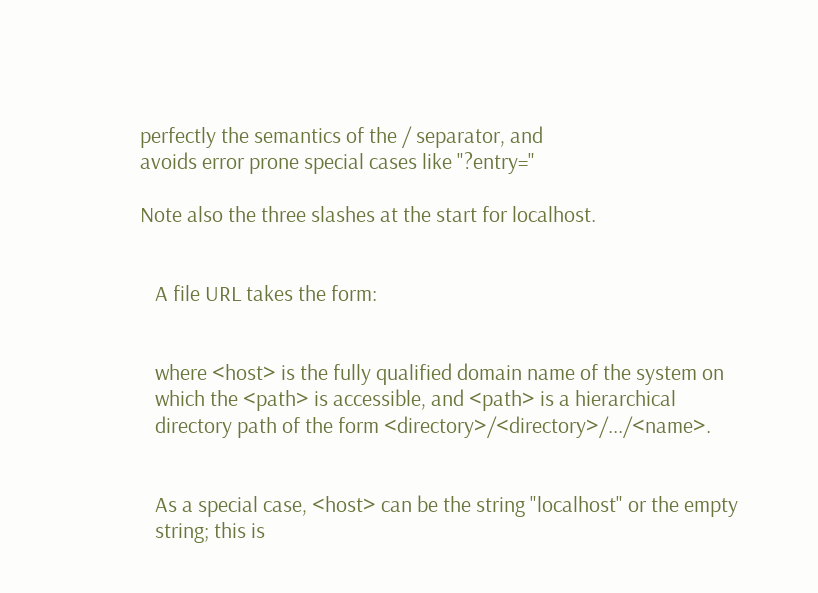perfectly the semantics of the / separator, and
avoids error prone special cases like "?entry="

Note also the three slashes at the start for localhost.


   A file URL takes the form:


   where <host> is the fully qualified domain name of the system on
   which the <path> is accessible, and <path> is a hierarchical
   directory path of the form <directory>/<directory>/.../<name>.


   As a special case, <host> can be the string "localhost" or the empty
   string; this is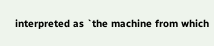interpreted as `the machine from which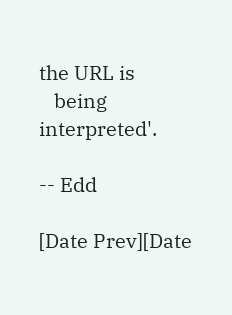the URL is
   being interpreted'.

-- Edd

[Date Prev][Date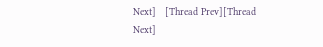Next]   [Thread Prev][Thread Next]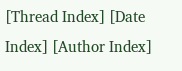[Thread Index] [Date Index] [Author Index]